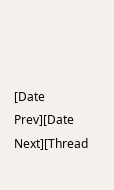[Date Prev][Date Next][Thread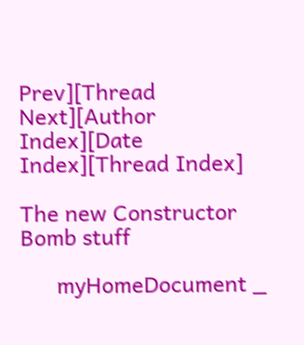Prev][Thread Next][Author Index][Date Index][Thread Index]

The new Constructor Bomb stuff

      myHomeDocument _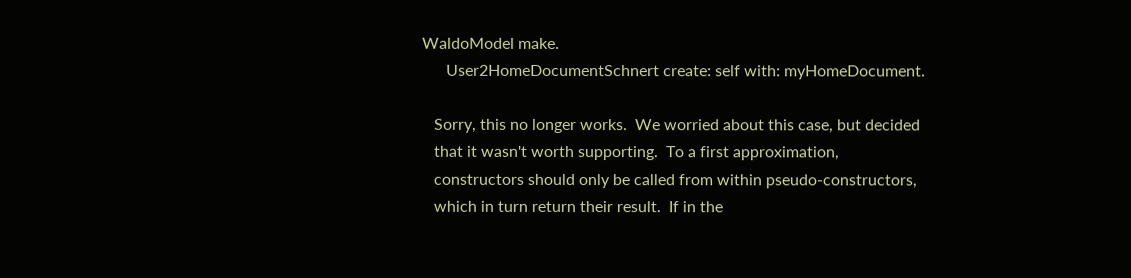WaldoModel make.
      User2HomeDocumentSchnert create: self with: myHomeDocument.

   Sorry, this no longer works.  We worried about this case, but decided
   that it wasn't worth supporting.  To a first approximation,
   constructors should only be called from within pseudo-constructors,
   which in turn return their result.  If in the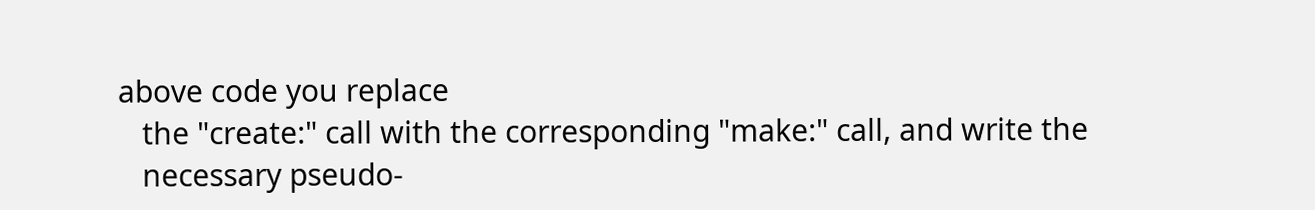above code you replace
   the "create:" call with the corresponding "make:" call, and write the
   necessary pseudo-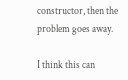constructor, then the problem goes away.

I think this can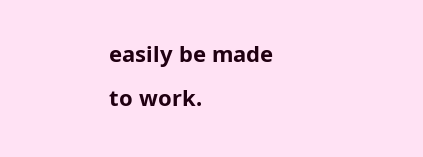easily be made to work.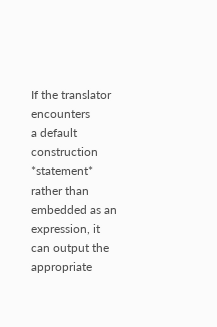If the translator encounters
a default construction *statement* rather than embedded as an
expression, it can output the appropriate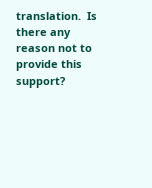translation.  Is there any
reason not to provide this support?